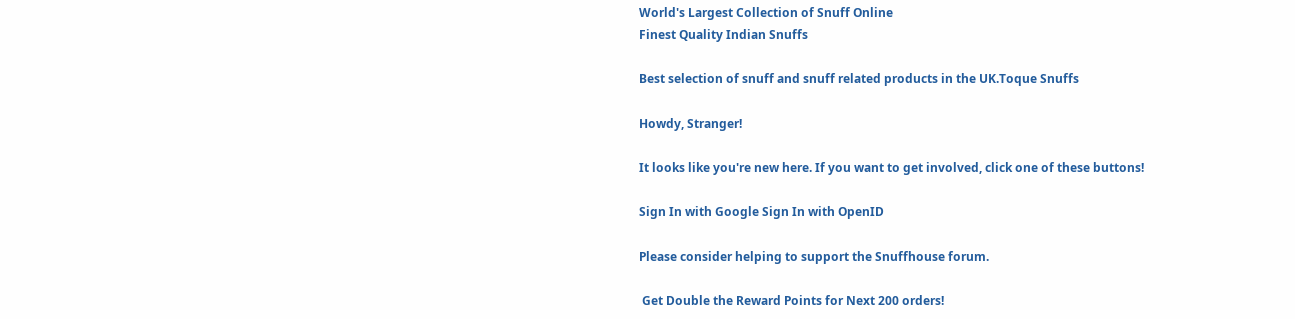World's Largest Collection of Snuff Online
Finest Quality Indian Snuffs

Best selection of snuff and snuff related products in the UK.Toque Snuffs

Howdy, Stranger!

It looks like you're new here. If you want to get involved, click one of these buttons!

Sign In with Google Sign In with OpenID

Please consider helping to support the Snuffhouse forum.

 Get Double the Reward Points for Next 200 orders!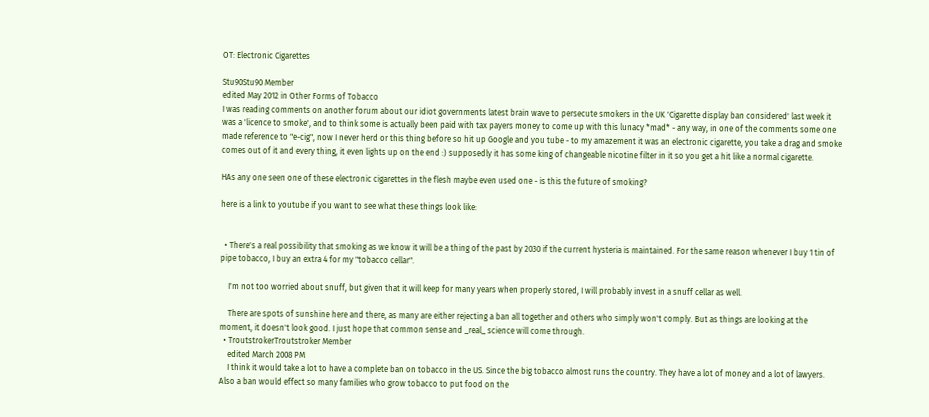OT: Electronic Cigarettes

Stu90Stu90 Member
edited May 2012 in Other Forms of Tobacco
I was reading comments on another forum about our idiot governments latest brain wave to persecute smokers in the UK 'Cigarette display ban considered' last week it was a 'licence to smoke', and to think some is actually been paid with tax payers money to come up with this lunacy *mad* - any way, in one of the comments some one made reference to "e-cig", now I never herd or this thing before so hit up Google and you tube - to my amazement it was an electronic cigarette, you take a drag and smoke comes out of it and every thing, it even lights up on the end :) supposedly it has some king of changeable nicotine filter in it so you get a hit like a normal cigarette.

HAs any one seen one of these electronic cigarettes in the flesh maybe even used one - is this the future of smoking?

here is a link to youtube if you want to see what these things look like:


  • There's a real possibility that smoking as we know it will be a thing of the past by 2030 if the current hysteria is maintained. For the same reason whenever I buy 1 tin of pipe tobacco, I buy an extra 4 for my "tobacco cellar".

    I'm not too worried about snuff, but given that it will keep for many years when properly stored, I will probably invest in a snuff cellar as well.

    There are spots of sunshine here and there, as many are either rejecting a ban all together and others who simply won't comply. But as things are looking at the moment, it doesn't look good. I just hope that common sense and _real_ science will come through.
  • TroutstrokerTroutstroker Member
    edited March 2008 PM
    I think it would take a lot to have a complete ban on tobacco in the US. Since the big tobacco almost runs the country. They have a lot of money and a lot of lawyers. Also a ban would effect so many families who grow tobacco to put food on the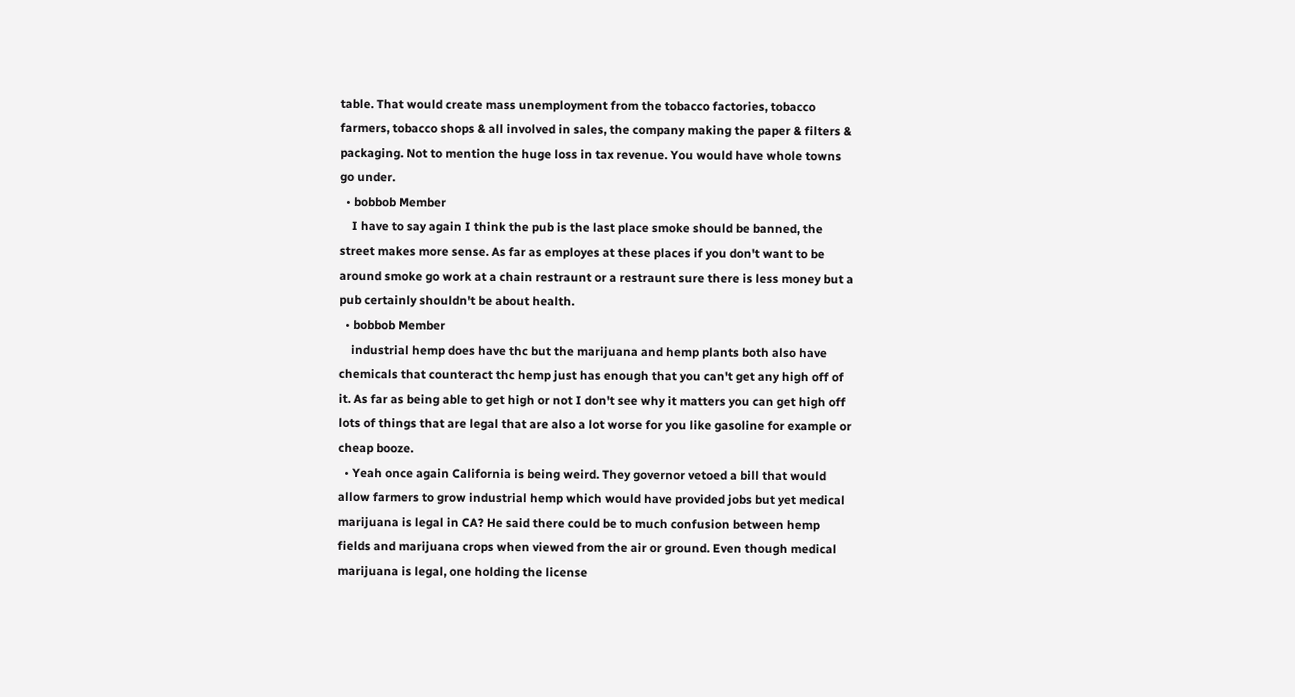table. That would create mass unemployment from the tobacco factories, tobacco farmers, tobacco shops & all involved in sales, the company making the paper & filters & packaging. Not to mention the huge loss in tax revenue. You would have whole towns go under.
  • bobbob Member
    I have to say again I think the pub is the last place smoke should be banned, the street makes more sense. As far as employes at these places if you don't want to be around smoke go work at a chain restraunt or a restraunt sure there is less money but a pub certainly shouldn't be about health.
  • bobbob Member
    industrial hemp does have thc but the marijuana and hemp plants both also have chemicals that counteract thc hemp just has enough that you can't get any high off of it. As far as being able to get high or not I don't see why it matters you can get high off lots of things that are legal that are also a lot worse for you like gasoline for example or cheap booze.
  • Yeah once again California is being weird. They governor vetoed a bill that would allow farmers to grow industrial hemp which would have provided jobs but yet medical marijuana is legal in CA? He said there could be to much confusion between hemp fields and marijuana crops when viewed from the air or ground. Even though medical marijuana is legal, one holding the license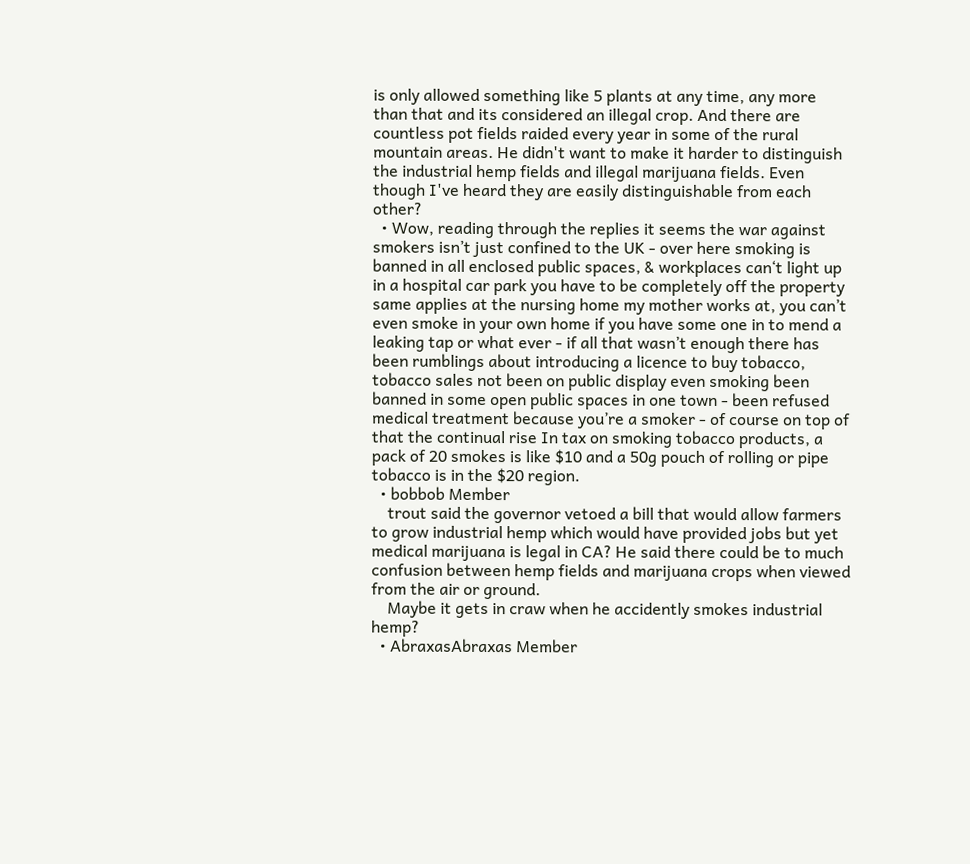is only allowed something like 5 plants at any time, any more than that and its considered an illegal crop. And there are countless pot fields raided every year in some of the rural mountain areas. He didn't want to make it harder to distinguish the industrial hemp fields and illegal marijuana fields. Even though I've heard they are easily distinguishable from each other?
  • Wow, reading through the replies it seems the war against smokers isn’t just confined to the UK - over here smoking is banned in all enclosed public spaces, & workplaces can‘t light up in a hospital car park you have to be completely off the property same applies at the nursing home my mother works at, you can’t even smoke in your own home if you have some one in to mend a leaking tap or what ever - if all that wasn’t enough there has been rumblings about introducing a licence to buy tobacco, tobacco sales not been on public display even smoking been banned in some open public spaces in one town - been refused medical treatment because you’re a smoker - of course on top of that the continual rise In tax on smoking tobacco products, a pack of 20 smokes is like $10 and a 50g pouch of rolling or pipe tobacco is in the $20 region.
  • bobbob Member
    trout said the governor vetoed a bill that would allow farmers to grow industrial hemp which would have provided jobs but yet medical marijuana is legal in CA? He said there could be to much confusion between hemp fields and marijuana crops when viewed from the air or ground.
    Maybe it gets in craw when he accidently smokes industrial hemp?
  • AbraxasAbraxas Member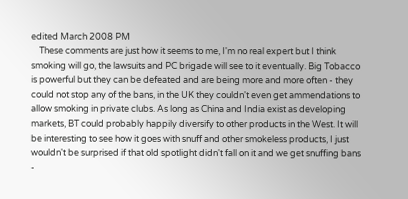edited March 2008 PM
    These comments are just how it seems to me, I'm no real expert but I think smoking will go, the lawsuits and PC brigade will see to it eventually. Big Tobacco is powerful but they can be defeated and are being more and more often - they could not stop any of the bans, in the UK they couldn't even get ammendations to allow smoking in private clubs. As long as China and India exist as developing markets, BT could probably happily diversify to other products in the West. It will be interesting to see how it goes with snuff and other smokeless products, I just wouldn't be surprised if that old spotlight didn't fall on it and we get snuffing bans -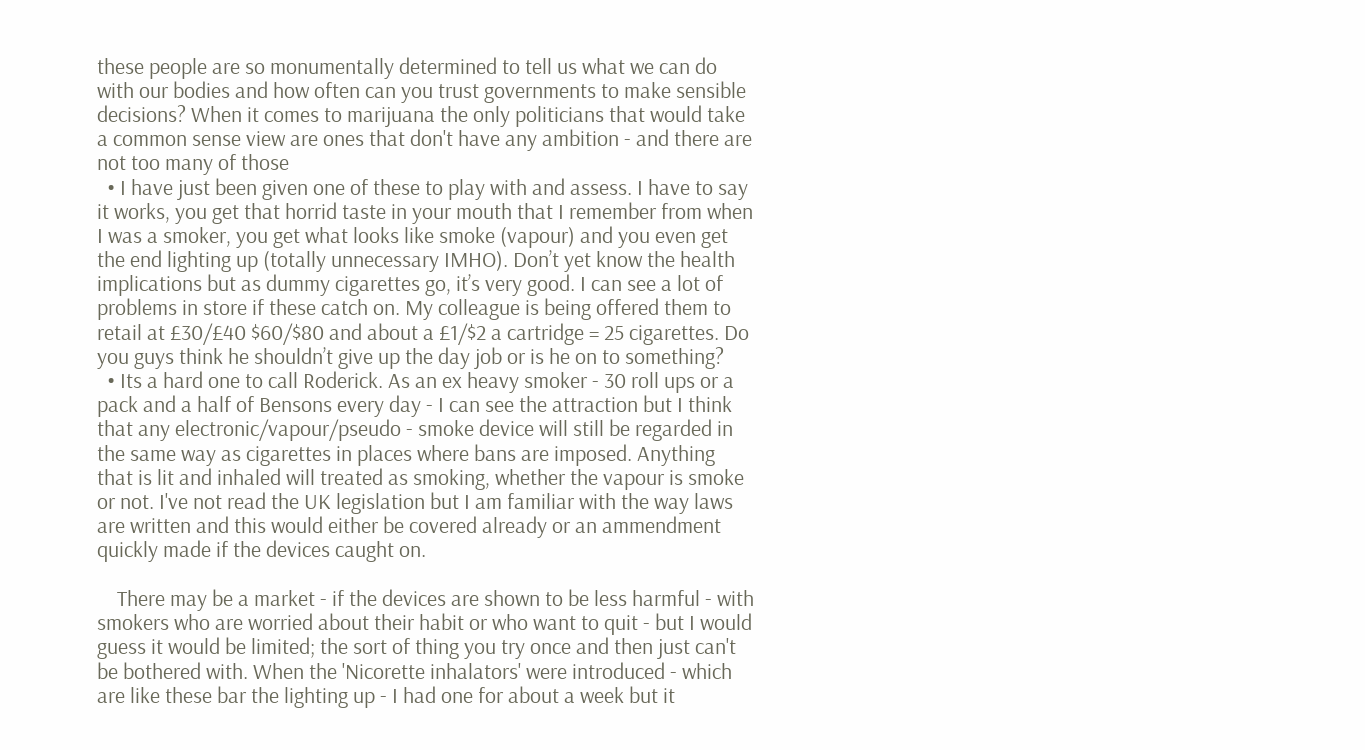these people are so monumentally determined to tell us what we can do with our bodies and how often can you trust governments to make sensible decisions? When it comes to marijuana the only politicians that would take a common sense view are ones that don't have any ambition - and there are not too many of those
  • I have just been given one of these to play with and assess. I have to say it works, you get that horrid taste in your mouth that I remember from when I was a smoker, you get what looks like smoke (vapour) and you even get the end lighting up (totally unnecessary IMHO). Don’t yet know the health implications but as dummy cigarettes go, it’s very good. I can see a lot of problems in store if these catch on. My colleague is being offered them to retail at £30/£40 $60/$80 and about a £1/$2 a cartridge = 25 cigarettes. Do you guys think he shouldn’t give up the day job or is he on to something?
  • Its a hard one to call Roderick. As an ex heavy smoker - 30 roll ups or a pack and a half of Bensons every day - I can see the attraction but I think that any electronic/vapour/pseudo - smoke device will still be regarded in the same way as cigarettes in places where bans are imposed. Anything that is lit and inhaled will treated as smoking, whether the vapour is smoke or not. I've not read the UK legislation but I am familiar with the way laws are written and this would either be covered already or an ammendment quickly made if the devices caught on.

    There may be a market - if the devices are shown to be less harmful - with smokers who are worried about their habit or who want to quit - but I would guess it would be limited; the sort of thing you try once and then just can't be bothered with. When the 'Nicorette inhalators' were introduced - which are like these bar the lighting up - I had one for about a week but it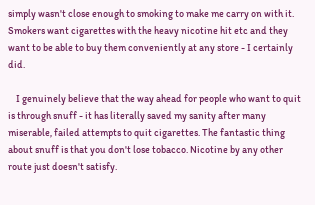simply wasn't close enough to smoking to make me carry on with it. Smokers want cigarettes with the heavy nicotine hit etc and they want to be able to buy them conveniently at any store - I certainly did.

    I genuinely believe that the way ahead for people who want to quit is through snuff - it has literally saved my sanity after many miserable, failed attempts to quit cigarettes. The fantastic thing about snuff is that you don't lose tobacco. Nicotine by any other route just doesn't satisfy.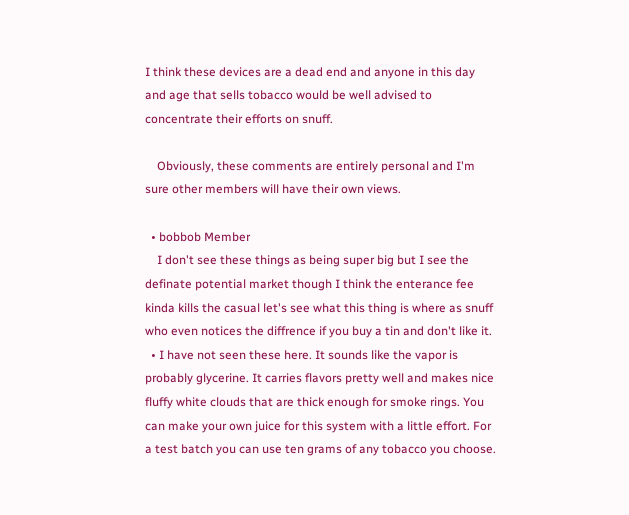I think these devices are a dead end and anyone in this day and age that sells tobacco would be well advised to concentrate their efforts on snuff.

    Obviously, these comments are entirely personal and I'm sure other members will have their own views.

  • bobbob Member
    I don't see these things as being super big but I see the definate potential market though I think the enterance fee kinda kills the casual let's see what this thing is where as snuff who even notices the diffrence if you buy a tin and don't like it.
  • I have not seen these here. It sounds like the vapor is probably glycerine. It carries flavors pretty well and makes nice fluffy white clouds that are thick enough for smoke rings. You can make your own juice for this system with a little effort. For a test batch you can use ten grams of any tobacco you choose.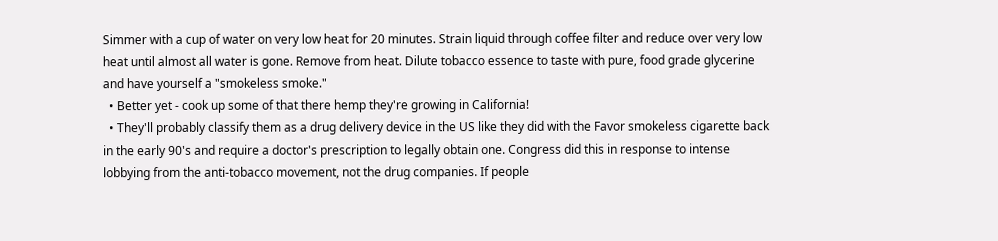Simmer with a cup of water on very low heat for 20 minutes. Strain liquid through coffee filter and reduce over very low heat until almost all water is gone. Remove from heat. Dilute tobacco essence to taste with pure, food grade glycerine and have yourself a "smokeless smoke."
  • Better yet - cook up some of that there hemp they're growing in California!
  • They'll probably classify them as a drug delivery device in the US like they did with the Favor smokeless cigarette back in the early 90's and require a doctor's prescription to legally obtain one. Congress did this in response to intense lobbying from the anti-tobacco movement, not the drug companies. If people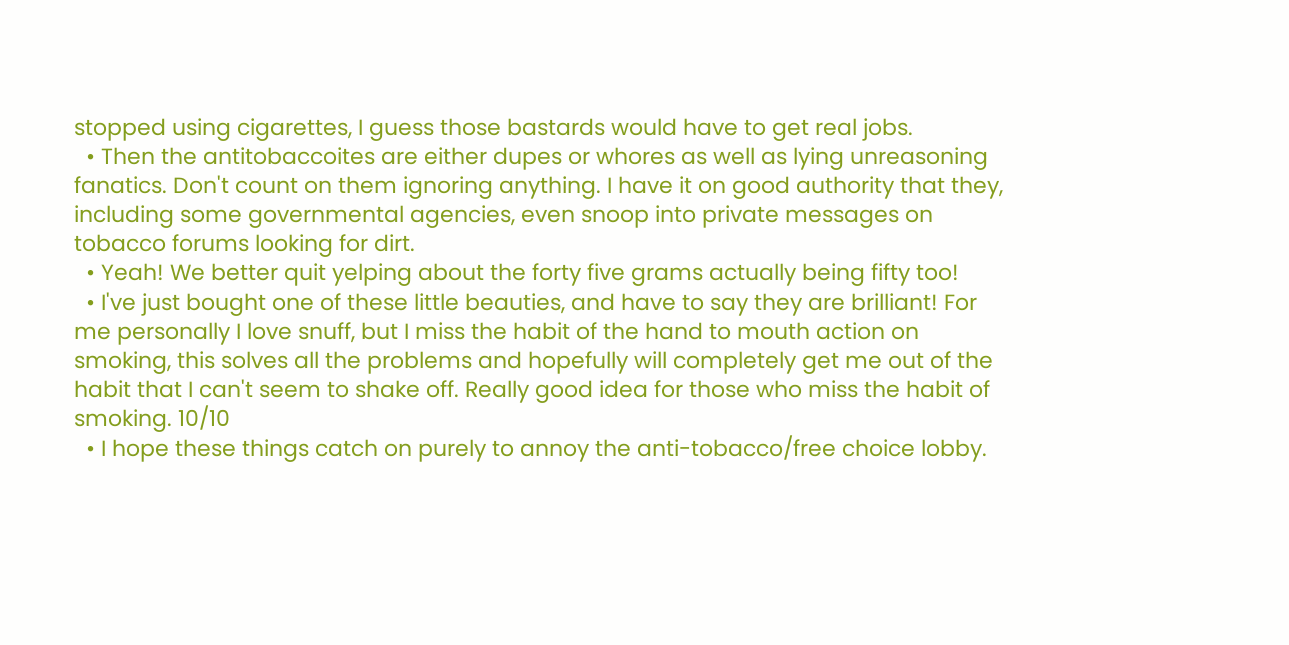stopped using cigarettes, I guess those bastards would have to get real jobs.
  • Then the antitobaccoites are either dupes or whores as well as lying unreasoning fanatics. Don't count on them ignoring anything. I have it on good authority that they, including some governmental agencies, even snoop into private messages on tobacco forums looking for dirt.
  • Yeah! We better quit yelping about the forty five grams actually being fifty too!
  • I've just bought one of these little beauties, and have to say they are brilliant! For me personally I love snuff, but I miss the habit of the hand to mouth action on smoking, this solves all the problems and hopefully will completely get me out of the habit that I can't seem to shake off. Really good idea for those who miss the habit of smoking. 10/10
  • I hope these things catch on purely to annoy the anti-tobacco/free choice lobby.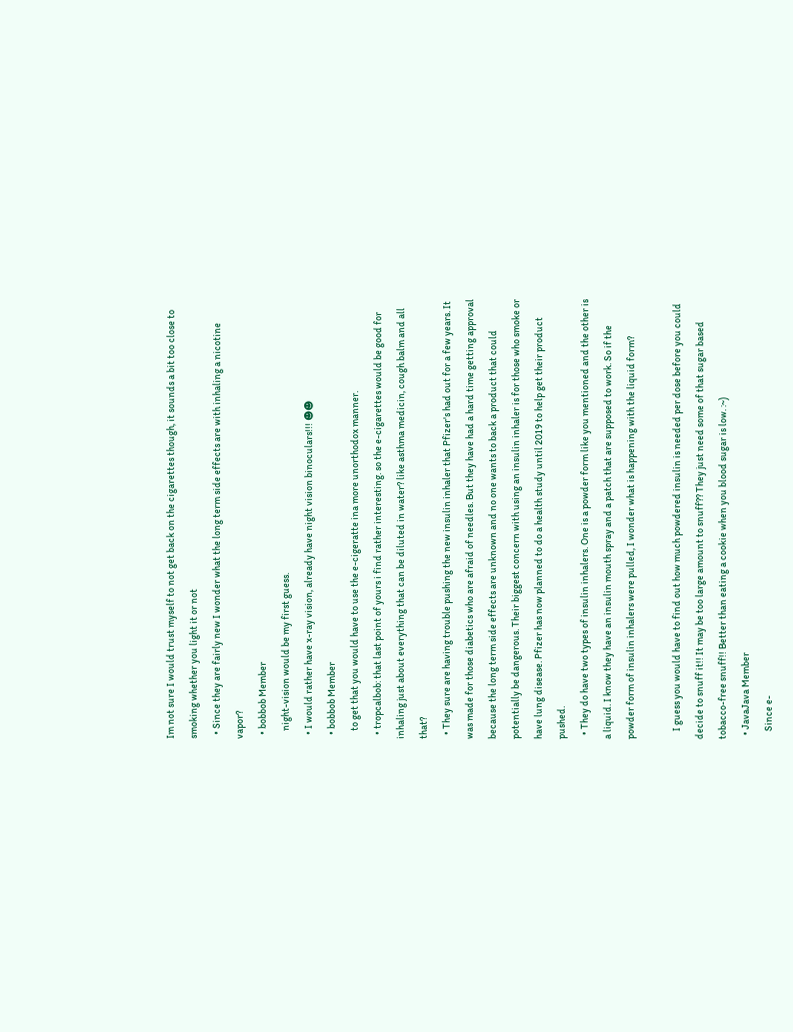Im not sure I would trust myself to not get back on the cigarettes though, it sounds a bit too close to smoking whether you light it or not
  • Since they are fairly new I wonder what the long term side effects are with inhaling a nicotine vapor?
  • bobbob Member
    night-vision would be my first guess.
  • I would rather have x-ray vision, already have night vision binoculars!!! ☻☻
  • bobbob Member
    to get that you would have to use the e-cigeratte ina more unorthodox manner.
  • tropcalbob: that last point of yours i find rather interesting. so the e-cigarettes would be good for inhaling just about everything that can be diluted in water? like asthma medicin, cough balm and all that?
  • They sure are having trouble pushing the new insulin inhaler that Pfizer's had out for a few years. It was made for those diabetics who are afraid of needles. But they have had a hard time getting approval because the long term side effects are unknown and no one wants to back a product that could potentially be dangerous. Their biggest concern with using an insulin inhaler is for those who smoke or have lung disease. Pfizer has now planned to do a health study until 2019 to help get their product pushed.
  • They do have two types of insulin inhalers. One is a powder form like you mentioned and the other is a liquid. I know they have an insulin mouth spray and a patch that are supposed to work. So if the powder form of insulin inhalers were pulled, I wonder what is happening with the liquid form?

    I guess you would have to find out how much powdered insulin is needed per dose before you could decide to snuff it!! It may be too large amount to snuff?? They just need some of that sugar based tobacco-free snuff!! Better than eating a cookie when you blood sugar is low. :~)
  • JavaJava Member
    Since e-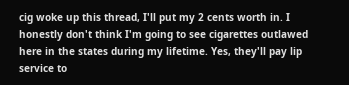cig woke up this thread, I'll put my 2 cents worth in. I honestly don't think I'm going to see cigarettes outlawed here in the states during my lifetime. Yes, they'll pay lip service to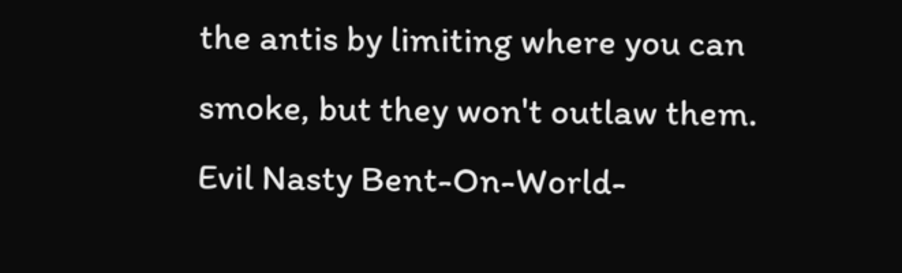the antis by limiting where you can smoke, but they won't outlaw them. Evil Nasty Bent-On-World-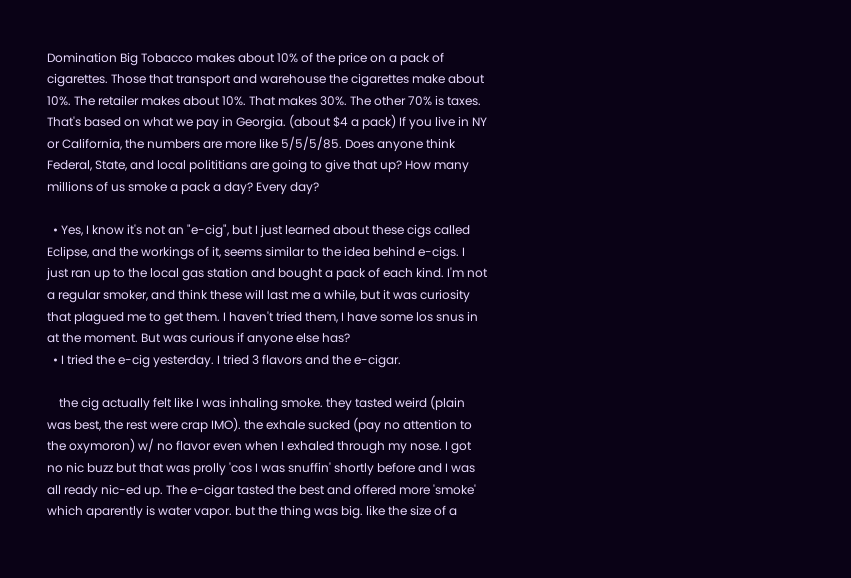Domination Big Tobacco makes about 10% of the price on a pack of cigarettes. Those that transport and warehouse the cigarettes make about 10%. The retailer makes about 10%. That makes 30%. The other 70% is taxes. That's based on what we pay in Georgia. (about $4 a pack) If you live in NY or California, the numbers are more like 5/5/5/85. Does anyone think Federal, State, and local polititians are going to give that up? How many millions of us smoke a pack a day? Every day?

  • Yes, I know it's not an "e-cig", but I just learned about these cigs called Eclipse, and the workings of it, seems similar to the idea behind e-cigs. I just ran up to the local gas station and bought a pack of each kind. I'm not a regular smoker, and think these will last me a while, but it was curiosity that plagued me to get them. I haven't tried them, I have some los snus in at the moment. But was curious if anyone else has?
  • I tried the e-cig yesterday. I tried 3 flavors and the e-cigar.

    the cig actually felt like I was inhaling smoke. they tasted weird (plain was best, the rest were crap IMO). the exhale sucked (pay no attention to the oxymoron) w/ no flavor even when I exhaled through my nose. I got no nic buzz but that was prolly 'cos I was snuffin' shortly before and I was all ready nic-ed up. The e-cigar tasted the best and offered more 'smoke' which aparently is water vapor. but the thing was big. like the size of a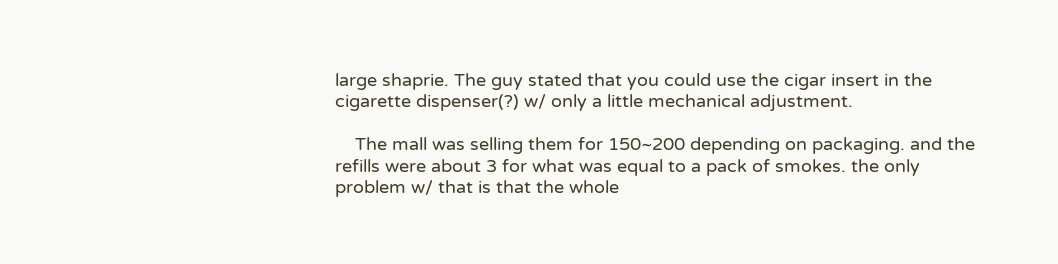large shaprie. The guy stated that you could use the cigar insert in the cigarette dispenser(?) w/ only a little mechanical adjustment.

    The mall was selling them for 150~200 depending on packaging. and the refills were about 3 for what was equal to a pack of smokes. the only problem w/ that is that the whole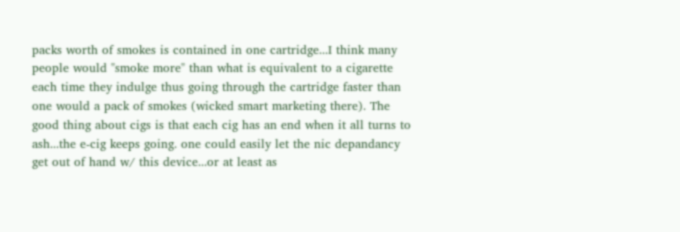packs worth of smokes is contained in one cartridge...I think many people would "smoke more" than what is equivalent to a cigarette each time they indulge thus going through the cartridge faster than one would a pack of smokes (wicked smart marketing there). The good thing about cigs is that each cig has an end when it all turns to ash...the e-cig keeps going. one could easily let the nic depandancy get out of hand w/ this device...or at least as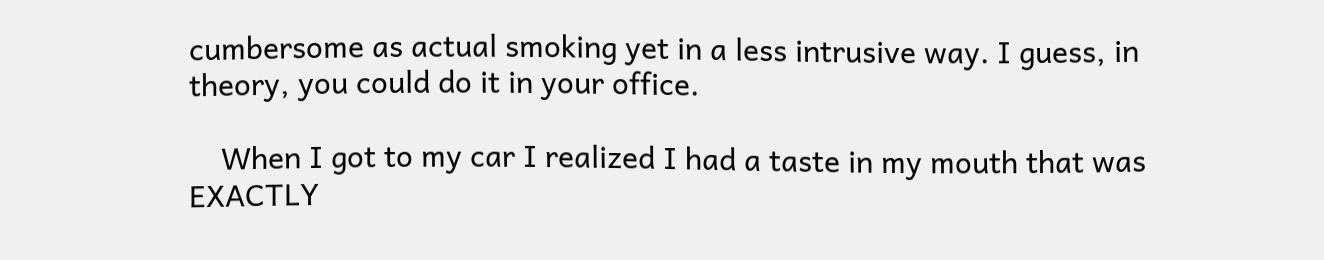cumbersome as actual smoking yet in a less intrusive way. I guess, in theory, you could do it in your office.

    When I got to my car I realized I had a taste in my mouth that was EXACTLY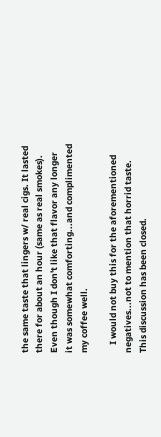the same taste that lingers w/ real cigs. It lasted there for about an hour (same as real smokes). Even though I don't like that flavor any longer it was somewhat comforting...and complimented my coffee well.

    I would not buy this for the aforementioned negatives...not to mention that horrid taste.
This discussion has been closed.